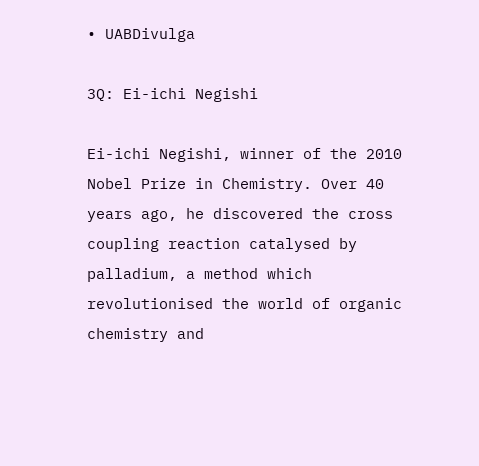• UABDivulga

3Q: Ei-ichi Negishi

Ei-ichi Negishi, winner of the 2010 Nobel Prize in Chemistry. Over 40 years ago, he discovered the cross coupling reaction catalysed by palladium, a method which revolutionised the world of organic chemistry and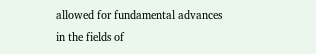allowed for fundamental advances in the fields of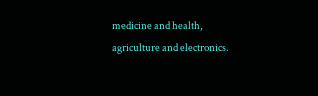medicine and health, agriculture and electronics.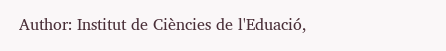Author: Institut de Ciències de l'Eduació,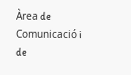Àrea de Comunicació i de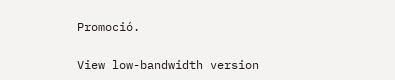Promoció.

View low-bandwidth version